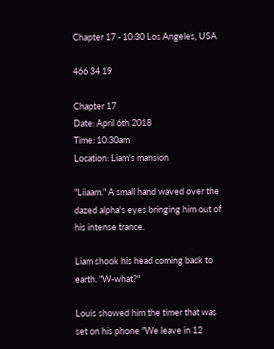Chapter 17 - 10:30 Los Angeles, USA

466 34 19

Chapter 17
Date: April 6th 2018
Time: 10:30am
Location: Liam's mansion

"Liiaam." A small hand waved over the dazed alpha's eyes bringing him out of his intense trance.

Liam shook his head coming back to earth. "W-what?"

Louis showed him the timer that was set on his phone "We leave in 12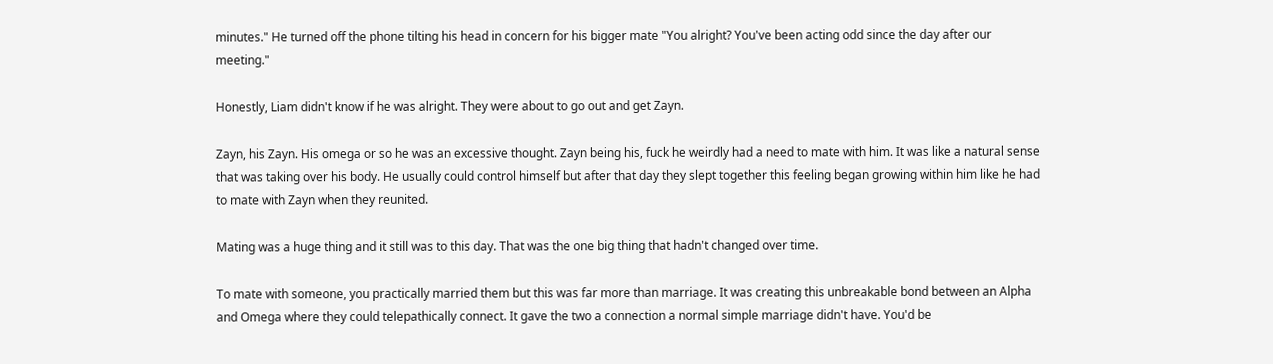minutes." He turned off the phone tilting his head in concern for his bigger mate "You alright? You've been acting odd since the day after our meeting."

Honestly, Liam didn't know if he was alright. They were about to go out and get Zayn.

Zayn, his Zayn. His omega or so he was an excessive thought. Zayn being his, fuck he weirdly had a need to mate with him. It was like a natural sense that was taking over his body. He usually could control himself but after that day they slept together this feeling began growing within him like he had to mate with Zayn when they reunited.

Mating was a huge thing and it still was to this day. That was the one big thing that hadn't changed over time.

To mate with someone, you practically married them but this was far more than marriage. It was creating this unbreakable bond between an Alpha and Omega where they could telepathically connect. It gave the two a connection a normal simple marriage didn't have. You'd be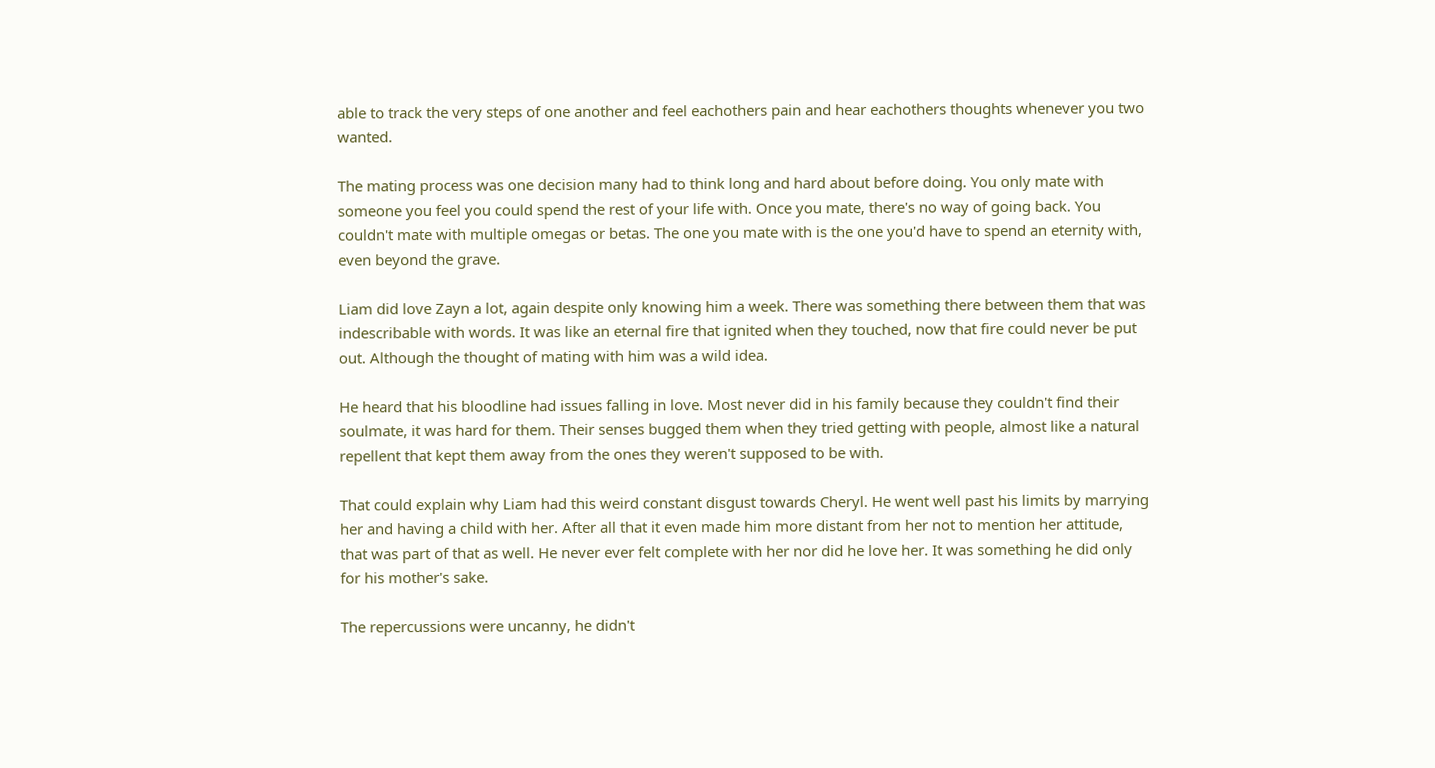able to track the very steps of one another and feel eachothers pain and hear eachothers thoughts whenever you two wanted.

The mating process was one decision many had to think long and hard about before doing. You only mate with someone you feel you could spend the rest of your life with. Once you mate, there's no way of going back. You couldn't mate with multiple omegas or betas. The one you mate with is the one you'd have to spend an eternity with, even beyond the grave.

Liam did love Zayn a lot, again despite only knowing him a week. There was something there between them that was indescribable with words. It was like an eternal fire that ignited when they touched, now that fire could never be put out. Although the thought of mating with him was a wild idea.

He heard that his bloodline had issues falling in love. Most never did in his family because they couldn't find their soulmate, it was hard for them. Their senses bugged them when they tried getting with people, almost like a natural repellent that kept them away from the ones they weren't supposed to be with.

That could explain why Liam had this weird constant disgust towards Cheryl. He went well past his limits by marrying her and having a child with her. After all that it even made him more distant from her not to mention her attitude, that was part of that as well. He never ever felt complete with her nor did he love her. It was something he did only for his mother's sake.

The repercussions were uncanny, he didn't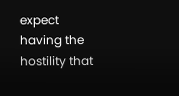expect having the hostility that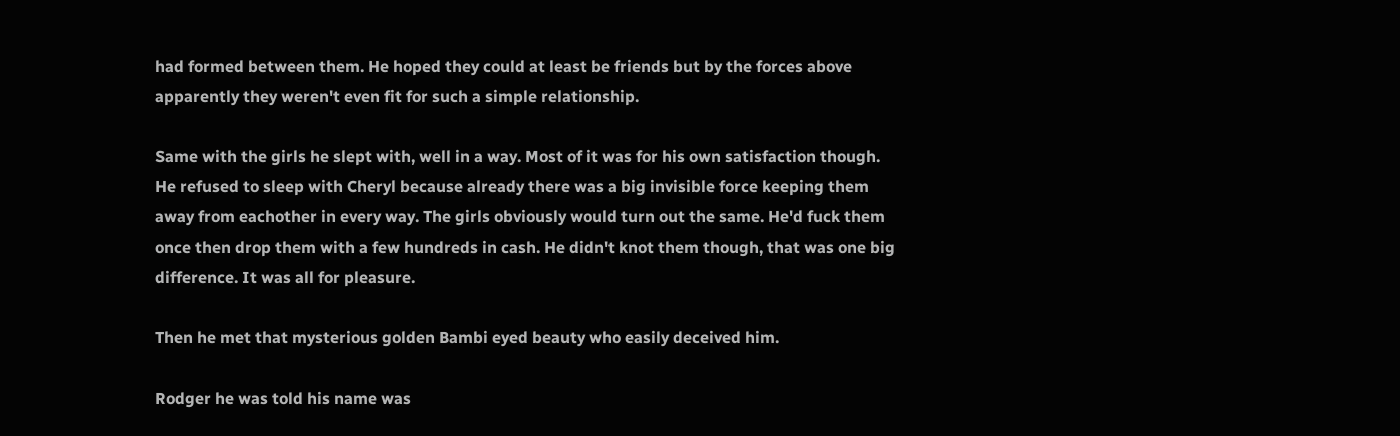had formed between them. He hoped they could at least be friends but by the forces above apparently they weren't even fit for such a simple relationship.

Same with the girls he slept with, well in a way. Most of it was for his own satisfaction though. He refused to sleep with Cheryl because already there was a big invisible force keeping them away from eachother in every way. The girls obviously would turn out the same. He'd fuck them once then drop them with a few hundreds in cash. He didn't knot them though, that was one big difference. It was all for pleasure.

Then he met that mysterious golden Bambi eyed beauty who easily deceived him.

Rodger he was told his name was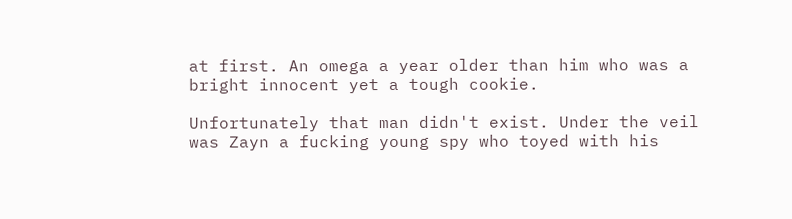at first. An omega a year older than him who was a bright innocent yet a tough cookie.

Unfortunately that man didn't exist. Under the veil was Zayn a fucking young spy who toyed with his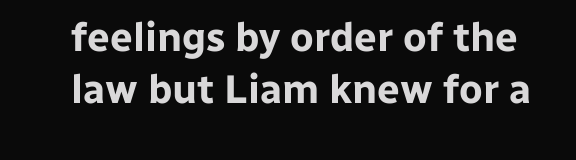feelings by order of the law but Liam knew for a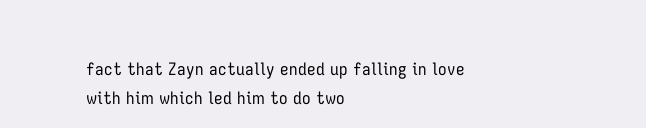fact that Zayn actually ended up falling in love with him which led him to do two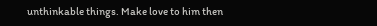unthinkable things. Make love to him then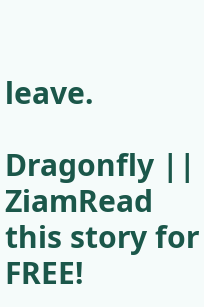leave.

Dragonfly || ZiamRead this story for FREE!